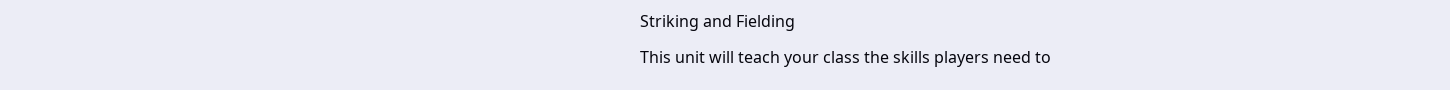Striking and Fielding

This unit will teach your class the skills players need to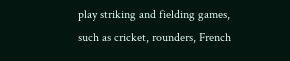play striking and fielding games, such as cricket, rounders, French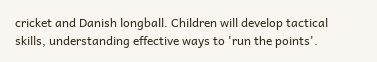cricket and Danish longball. Children will develop tactical skills, understanding effective ways to 'run the points'.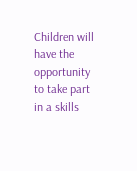Children will have the opportunity to take part in a skills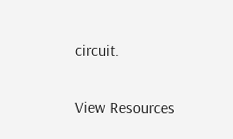circuit.

View Resources